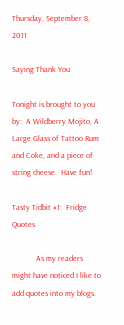Thursday, September 8, 2011

Saying Thank You

Tonight is brought to you by:  A Wildberry Mojito, A Large Glass of Tattoo Rum and Coke, and a piece of string cheese.  Have fun!

Tasty Tidbit #1:  Fridge Quotes

            As my readers might have noticed I like to add quotes into my blogs.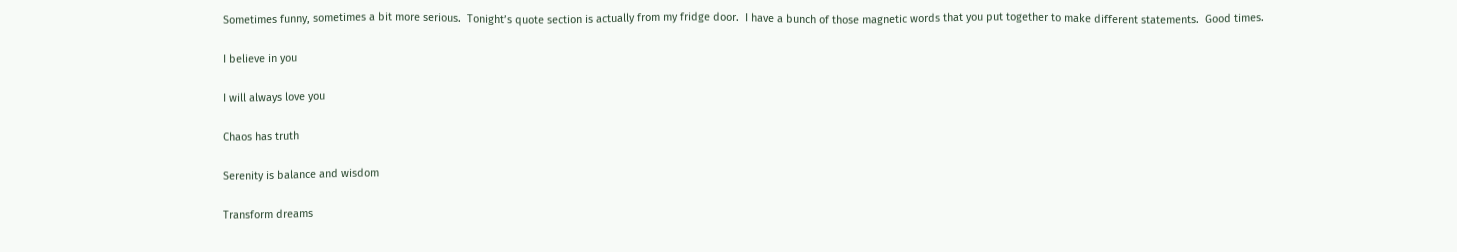Sometimes funny, sometimes a bit more serious.  Tonight’s quote section is actually from my fridge door.  I have a bunch of those magnetic words that you put together to make different statements.  Good times.

I believe in you

I will always love you

Chaos has truth

Serenity is balance and wisdom

Transform dreams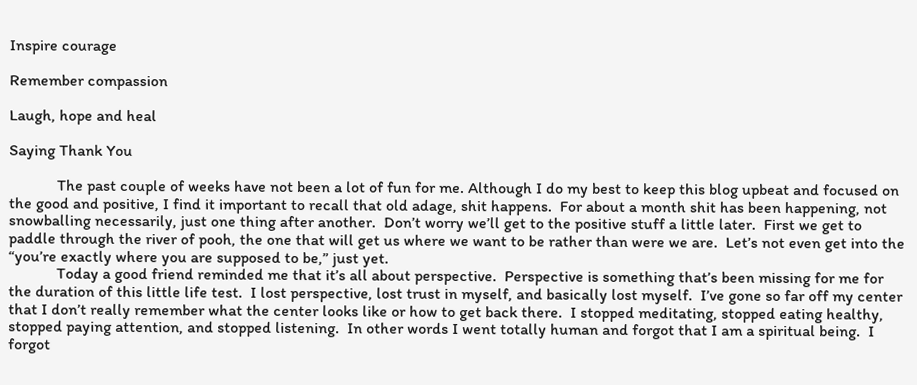Inspire courage

Remember compassion

Laugh, hope and heal

Saying Thank You

            The past couple of weeks have not been a lot of fun for me. Although I do my best to keep this blog upbeat and focused on the good and positive, I find it important to recall that old adage, shit happens.  For about a month shit has been happening, not snowballing necessarily, just one thing after another.  Don’t worry we’ll get to the positive stuff a little later.  First we get to paddle through the river of pooh, the one that will get us where we want to be rather than were we are.  Let’s not even get into the “you’re exactly where you are supposed to be,” just yet.
            Today a good friend reminded me that it’s all about perspective.  Perspective is something that’s been missing for me for the duration of this little life test.  I lost perspective, lost trust in myself, and basically lost myself.  I’ve gone so far off my center that I don’t really remember what the center looks like or how to get back there.  I stopped meditating, stopped eating healthy, stopped paying attention, and stopped listening.  In other words I went totally human and forgot that I am a spiritual being.  I forgot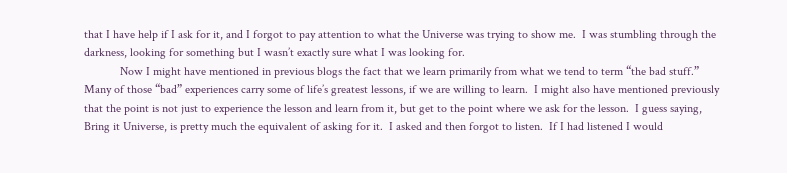that I have help if I ask for it, and I forgot to pay attention to what the Universe was trying to show me.  I was stumbling through the darkness, looking for something but I wasn’t exactly sure what I was looking for.
            Now I might have mentioned in previous blogs the fact that we learn primarily from what we tend to term “the bad stuff.”  Many of those “bad” experiences carry some of life’s greatest lessons, if we are willing to learn.  I might also have mentioned previously that the point is not just to experience the lesson and learn from it, but get to the point where we ask for the lesson.  I guess saying, Bring it Universe, is pretty much the equivalent of asking for it.  I asked and then forgot to listen.  If I had listened I would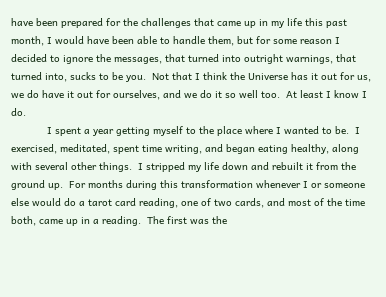have been prepared for the challenges that came up in my life this past month, I would have been able to handle them, but for some reason I decided to ignore the messages, that turned into outright warnings, that turned into, sucks to be you.  Not that I think the Universe has it out for us, we do have it out for ourselves, and we do it so well too.  At least I know I do.
            I spent a year getting myself to the place where I wanted to be.  I exercised, meditated, spent time writing, and began eating healthy, along with several other things.  I stripped my life down and rebuilt it from the ground up.  For months during this transformation whenever I or someone else would do a tarot card reading, one of two cards, and most of the time both, came up in a reading.  The first was the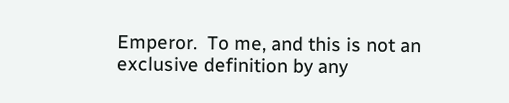Emperor.  To me, and this is not an exclusive definition by any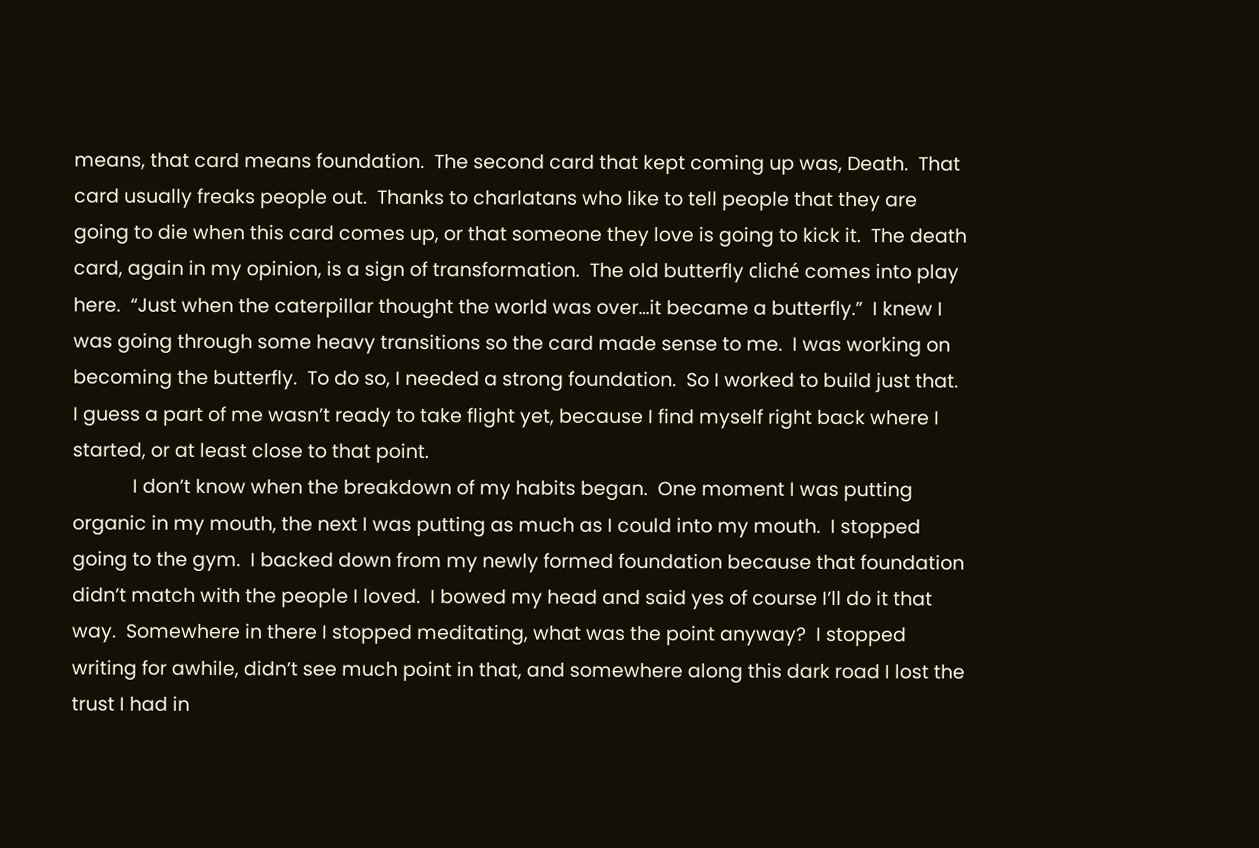means, that card means foundation.  The second card that kept coming up was, Death.  That card usually freaks people out.  Thanks to charlatans who like to tell people that they are going to die when this card comes up, or that someone they love is going to kick it.  The death card, again in my opinion, is a sign of transformation.  The old butterfly cliché comes into play here.  “Just when the caterpillar thought the world was over…it became a butterfly.”  I knew I was going through some heavy transitions so the card made sense to me.  I was working on becoming the butterfly.  To do so, I needed a strong foundation.  So I worked to build just that.  I guess a part of me wasn’t ready to take flight yet, because I find myself right back where I started, or at least close to that point.
            I don’t know when the breakdown of my habits began.  One moment I was putting organic in my mouth, the next I was putting as much as I could into my mouth.  I stopped going to the gym.  I backed down from my newly formed foundation because that foundation didn’t match with the people I loved.  I bowed my head and said yes of course I’ll do it that way.  Somewhere in there I stopped meditating, what was the point anyway?  I stopped writing for awhile, didn’t see much point in that, and somewhere along this dark road I lost the trust I had in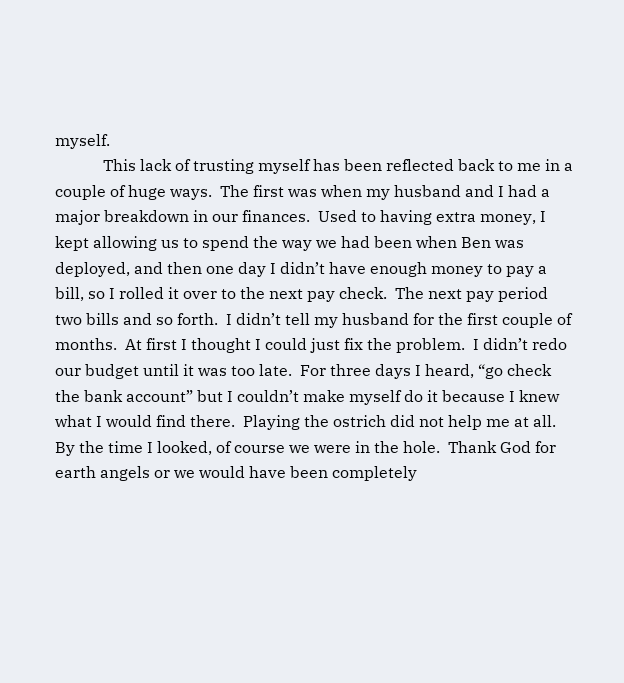myself.
            This lack of trusting myself has been reflected back to me in a couple of huge ways.  The first was when my husband and I had a major breakdown in our finances.  Used to having extra money, I kept allowing us to spend the way we had been when Ben was deployed, and then one day I didn’t have enough money to pay a bill, so I rolled it over to the next pay check.  The next pay period two bills and so forth.  I didn’t tell my husband for the first couple of months.  At first I thought I could just fix the problem.  I didn’t redo our budget until it was too late.  For three days I heard, “go check the bank account” but I couldn’t make myself do it because I knew what I would find there.  Playing the ostrich did not help me at all.  By the time I looked, of course we were in the hole.  Thank God for earth angels or we would have been completely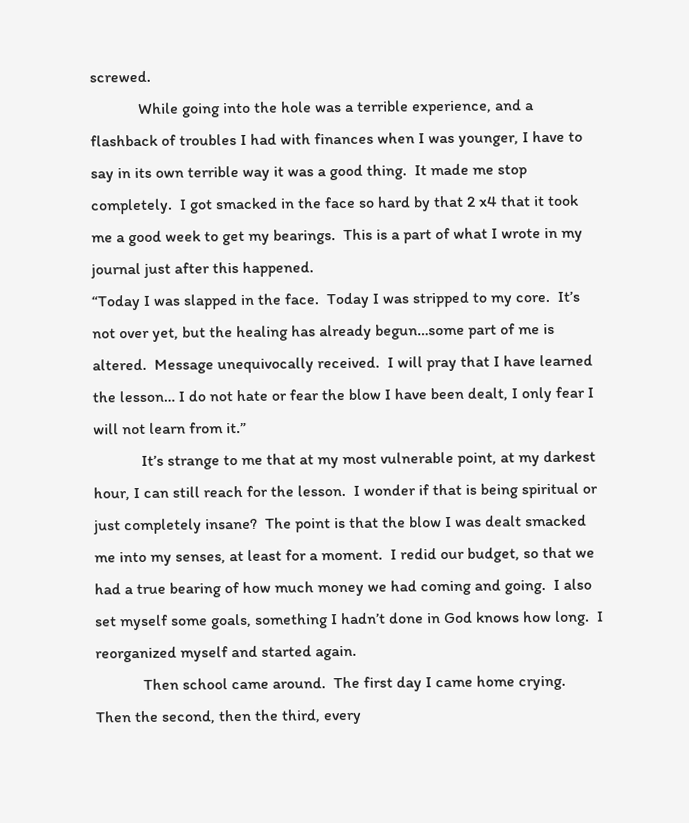screwed.
            While going into the hole was a terrible experience, and a flashback of troubles I had with finances when I was younger, I have to say in its own terrible way it was a good thing.  It made me stop completely.  I got smacked in the face so hard by that 2 x4 that it took me a good week to get my bearings.  This is a part of what I wrote in my journal just after this happened.
“Today I was slapped in the face.  Today I was stripped to my core.  It’s not over yet, but the healing has already begun…some part of me is altered.  Message unequivocally received.  I will pray that I have learned the lesson… I do not hate or fear the blow I have been dealt, I only fear I will not learn from it.”
            It’s strange to me that at my most vulnerable point, at my darkest hour, I can still reach for the lesson.  I wonder if that is being spiritual or just completely insane?  The point is that the blow I was dealt smacked me into my senses, at least for a moment.  I redid our budget, so that we had a true bearing of how much money we had coming and going.  I also set myself some goals, something I hadn’t done in God knows how long.  I reorganized myself and started again.
            Then school came around.  The first day I came home crying.  Then the second, then the third, every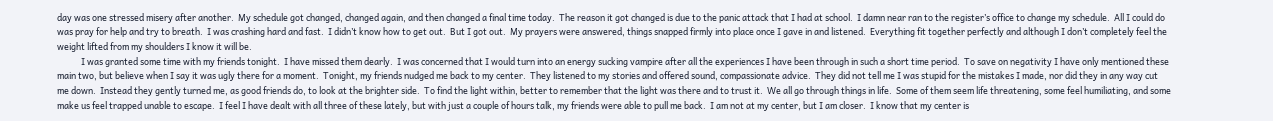day was one stressed misery after another.  My schedule got changed, changed again, and then changed a final time today.  The reason it got changed is due to the panic attack that I had at school.  I damn near ran to the register’s office to change my schedule.  All I could do was pray for help and try to breath.  I was crashing hard and fast.  I didn’t know how to get out.  But I got out.  My prayers were answered, things snapped firmly into place once I gave in and listened.  Everything fit together perfectly and although I don’t completely feel the weight lifted from my shoulders I know it will be.
            I was granted some time with my friends tonight.  I have missed them dearly.  I was concerned that I would turn into an energy sucking vampire after all the experiences I have been through in such a short time period.  To save on negativity I have only mentioned these main two, but believe when I say it was ugly there for a moment.  Tonight, my friends nudged me back to my center.  They listened to my stories and offered sound, compassionate advice.  They did not tell me I was stupid for the mistakes I made, nor did they in any way cut me down.  Instead they gently turned me, as good friends do, to look at the brighter side.  To find the light within, better to remember that the light was there and to trust it.  We all go through things in life.  Some of them seem life threatening, some feel humiliating, and some make us feel trapped unable to escape.  I feel I have dealt with all three of these lately, but with just a couple of hours talk, my friends were able to pull me back.  I am not at my center, but I am closer.  I know that my center is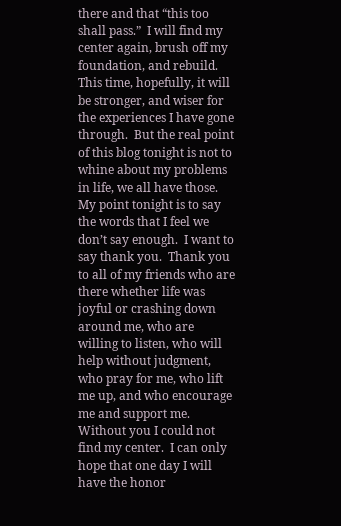there and that “this too shall pass.”  I will find my center again, brush off my foundation, and rebuild.  This time, hopefully, it will be stronger, and wiser for the experiences I have gone through.  But the real point of this blog tonight is not to whine about my problems in life, we all have those.  My point tonight is to say the words that I feel we don’t say enough.  I want to say thank you.  Thank you to all of my friends who are there whether life was joyful or crashing down around me, who are willing to listen, who will help without judgment, who pray for me, who lift me up, and who encourage me and support me.  Without you I could not find my center.  I can only hope that one day I will have the honor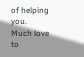of helping you.  Much love to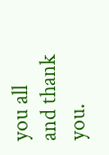you all and thank you.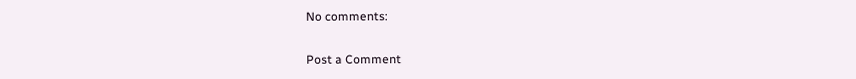No comments:

Post a Comment